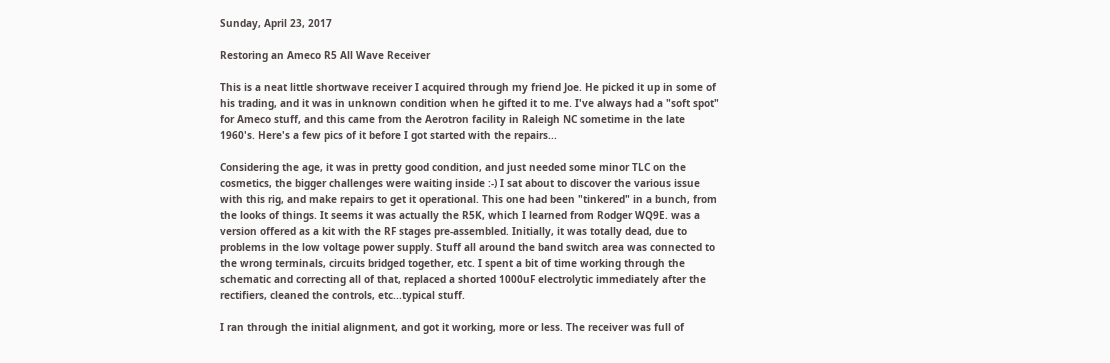Sunday, April 23, 2017

Restoring an Ameco R5 All Wave Receiver

This is a neat little shortwave receiver I acquired through my friend Joe. He picked it up in some of his trading, and it was in unknown condition when he gifted it to me. I've always had a "soft spot" for Ameco stuff, and this came from the Aerotron facility in Raleigh NC sometime in the late 1960's. Here's a few pics of it before I got started with the repairs...

Considering the age, it was in pretty good condition, and just needed some minor TLC on the cosmetics, the bigger challenges were waiting inside :-) I sat about to discover the various issue with this rig, and make repairs to get it operational. This one had been "tinkered" in a bunch, from the looks of things. It seems it was actually the R5K, which I learned from Rodger WQ9E. was a version offered as a kit with the RF stages pre-assembled. Initially, it was totally dead, due to problems in the low voltage power supply. Stuff all around the band switch area was connected to the wrong terminals, circuits bridged together, etc. I spent a bit of time working through the schematic and correcting all of that, replaced a shorted 1000uF electrolytic immediately after the rectifiers, cleaned the controls, etc...typical stuff.

I ran through the initial alignment, and got it working, more or less. The receiver was full of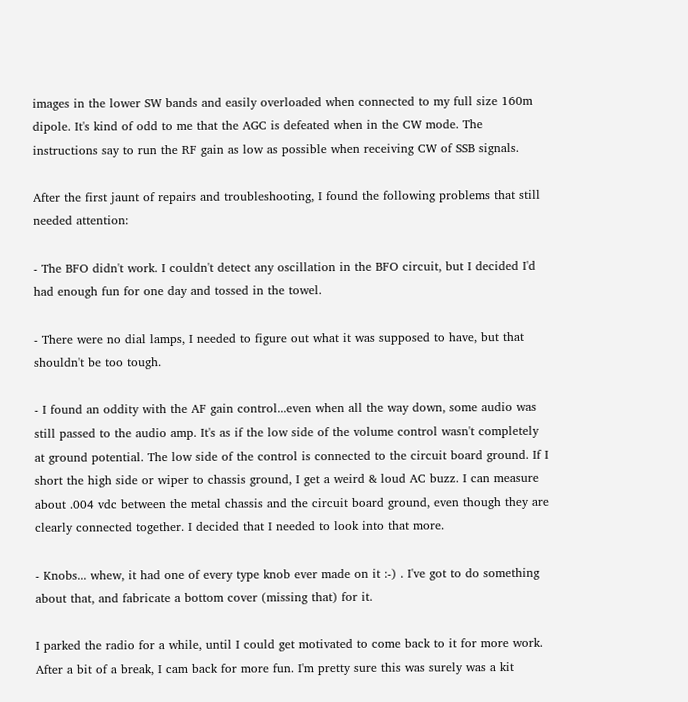images in the lower SW bands and easily overloaded when connected to my full size 160m dipole. It's kind of odd to me that the AGC is defeated when in the CW mode. The instructions say to run the RF gain as low as possible when receiving CW of SSB signals.

After the first jaunt of repairs and troubleshooting, I found the following problems that still needed attention:

- The BFO didn't work. I couldn't detect any oscillation in the BFO circuit, but I decided I'd had enough fun for one day and tossed in the towel.

- There were no dial lamps, I needed to figure out what it was supposed to have, but that shouldn't be too tough.

- I found an oddity with the AF gain control...even when all the way down, some audio was still passed to the audio amp. It's as if the low side of the volume control wasn't completely at ground potential. The low side of the control is connected to the circuit board ground. If I short the high side or wiper to chassis ground, I get a weird & loud AC buzz. I can measure about .004 vdc between the metal chassis and the circuit board ground, even though they are clearly connected together. I decided that I needed to look into that more.

- Knobs... whew, it had one of every type knob ever made on it :-) . I've got to do something about that, and fabricate a bottom cover (missing that) for it.

I parked the radio for a while, until I could get motivated to come back to it for more work. After a bit of a break, I cam back for more fun. I'm pretty sure this was surely was a kit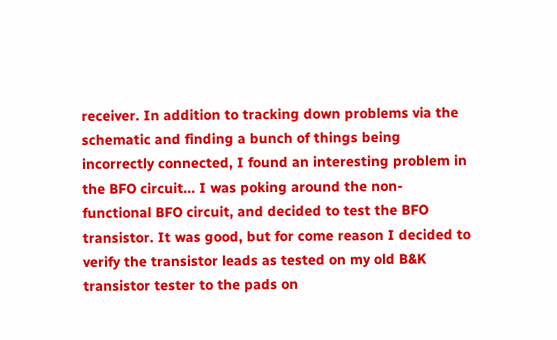receiver. In addition to tracking down problems via the schematic and finding a bunch of things being incorrectly connected, I found an interesting problem in the BFO circuit... I was poking around the non-functional BFO circuit, and decided to test the BFO transistor. It was good, but for come reason I decided to verify the transistor leads as tested on my old B&K transistor tester to the pads on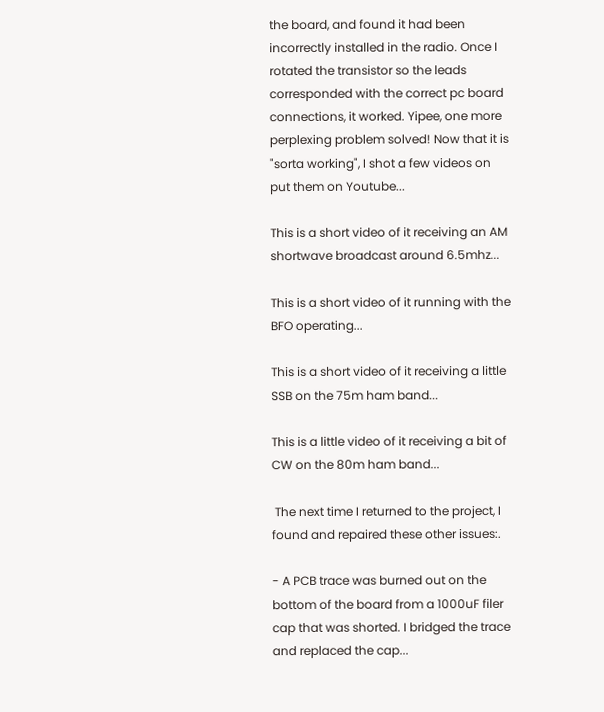the board, and found it had been incorrectly installed in the radio. Once I rotated the transistor so the leads corresponded with the correct pc board connections, it worked. Yipee, one more perplexing problem solved! Now that it is "sorta working", I shot a few videos on put them on Youtube...

This is a short video of it receiving an AM shortwave broadcast around 6.5mhz...

This is a short video of it running with the BFO operating...

This is a short video of it receiving a little SSB on the 75m ham band...

This is a little video of it receiving a bit of CW on the 80m ham band...

 The next time I returned to the project, I found and repaired these other issues:.

- A PCB trace was burned out on the bottom of the board from a 1000uF filer cap that was shorted. I bridged the trace and replaced the cap...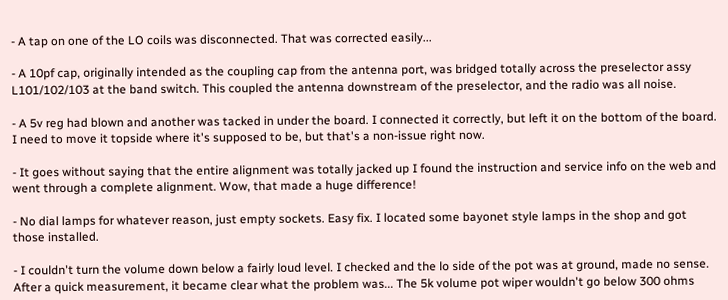- A tap on one of the LO coils was disconnected. That was corrected easily...

- A 10pf cap, originally intended as the coupling cap from the antenna port, was bridged totally across the preselector assy L101/102/103 at the band switch. This coupled the antenna downstream of the preselector, and the radio was all noise.

- A 5v reg had blown and another was tacked in under the board. I connected it correctly, but left it on the bottom of the board. I need to move it topside where it's supposed to be, but that's a non-issue right now.

- It goes without saying that the entire alignment was totally jacked up I found the instruction and service info on the web and went through a complete alignment. Wow, that made a huge difference!

- No dial lamps for whatever reason, just empty sockets. Easy fix. I located some bayonet style lamps in the shop and got those installed.

- I couldn't turn the volume down below a fairly loud level. I checked and the lo side of the pot was at ground, made no sense. After a quick measurement, it became clear what the problem was... The 5k volume pot wiper wouldn't go below 300 ohms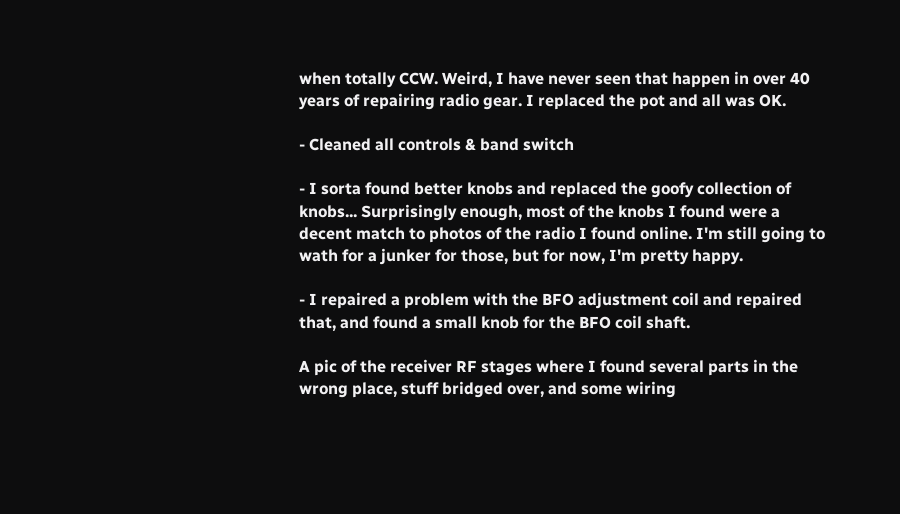when totally CCW. Weird, I have never seen that happen in over 40 years of repairing radio gear. I replaced the pot and all was OK.

- Cleaned all controls & band switch

- I sorta found better knobs and replaced the goofy collection of knobs... Surprisingly enough, most of the knobs I found were a decent match to photos of the radio I found online. I'm still going to wath for a junker for those, but for now, I'm pretty happy.

- I repaired a problem with the BFO adjustment coil and repaired that, and found a small knob for the BFO coil shaft.

A pic of the receiver RF stages where I found several parts in the wrong place, stuff bridged over, and some wiring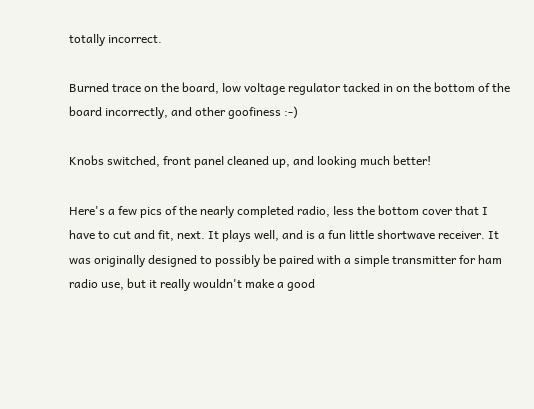totally incorrect.

Burned trace on the board, low voltage regulator tacked in on the bottom of the board incorrectly, and other goofiness :-)

Knobs switched, front panel cleaned up, and looking much better!

Here's a few pics of the nearly completed radio, less the bottom cover that I have to cut and fit, next. It plays well, and is a fun little shortwave receiver. It was originally designed to possibly be paired with a simple transmitter for ham radio use, but it really wouldn't make a good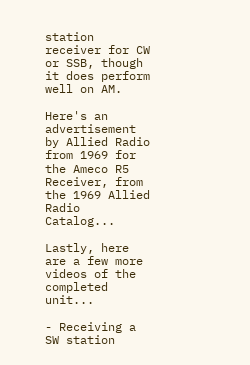station receiver for CW or SSB, though it does perform well on AM.

Here's an advertisement by Allied Radio from 1969 for the Ameco R5 Receiver, from the 1969 Allied Radio Catalog...

Lastly, here are a few more videos of the completed unit...

- Receiving a SW station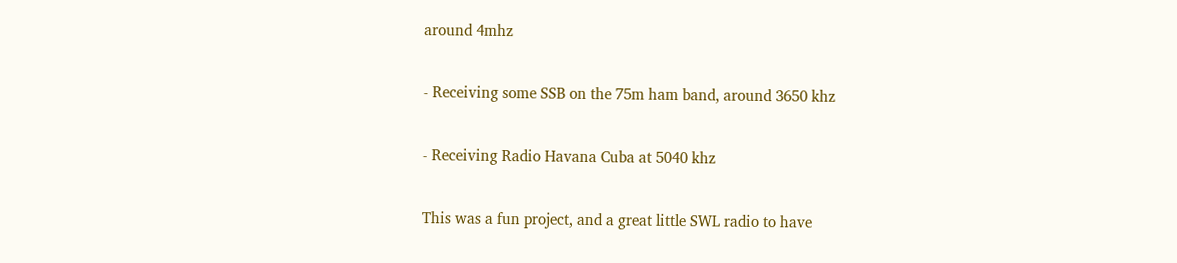around 4mhz

- Receiving some SSB on the 75m ham band, around 3650 khz

- Receiving Radio Havana Cuba at 5040 khz

This was a fun project, and a great little SWL radio to have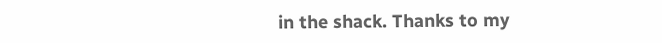in the shack. Thanks to my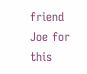friend Joe for this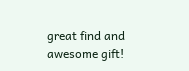great find and awesome gift!